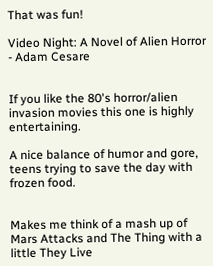That was fun!

Video Night: A Novel of Alien Horror - Adam Cesare


If you like the 80's horror/alien invasion movies this one is highly entertaining.

A nice balance of humor and gore, teens trying to save the day with frozen food.


Makes me think of a mash up of Mars Attacks and The Thing with a little They Live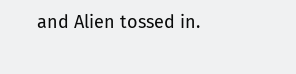and Alien tossed in.